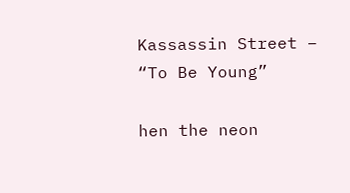Kassassin Street – “To Be Young”

hen the neon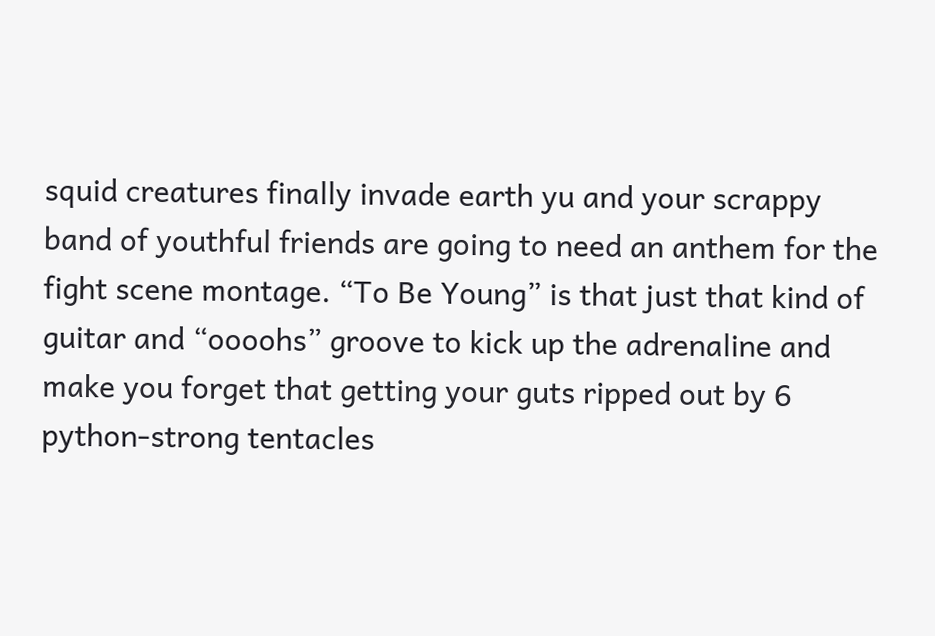squid creatures finally invade earth yu and your scrappy band of youthful friends are going to need an anthem for the fight scene montage. “To Be Young” is that just that kind of guitar and “oooohs” groove to kick up the adrenaline and make you forget that getting your guts ripped out by 6 python-strong tentacles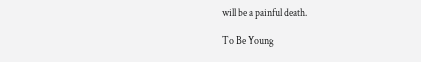will be a painful death.

To Be Young